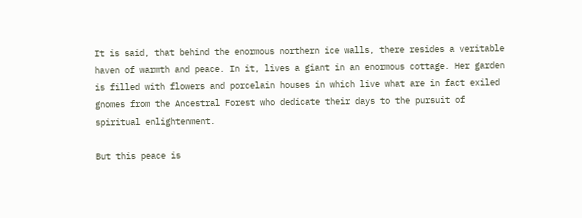It is said, that behind the enormous northern ice walls, there resides a veritable haven of warmth and peace. In it, lives a giant in an enormous cottage. Her garden is filled with flowers and porcelain houses in which live what are in fact exiled gnomes from the Ancestral Forest who dedicate their days to the pursuit of spiritual enlightenment.

But this peace is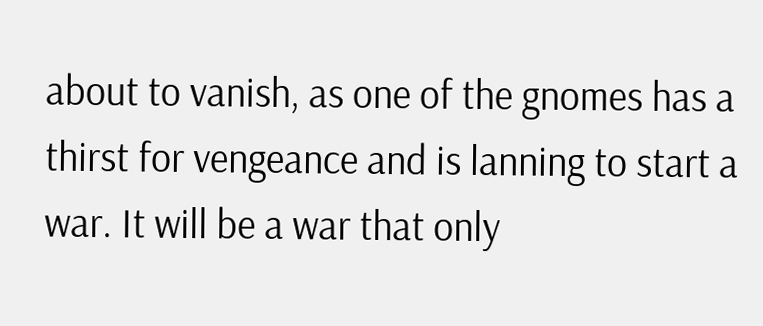about to vanish, as one of the gnomes has a thirst for vengeance and is lanning to start a war. It will be a war that only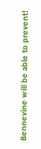Bennevine will be able to prevent!